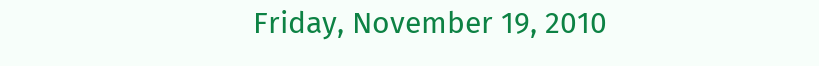Friday, November 19, 2010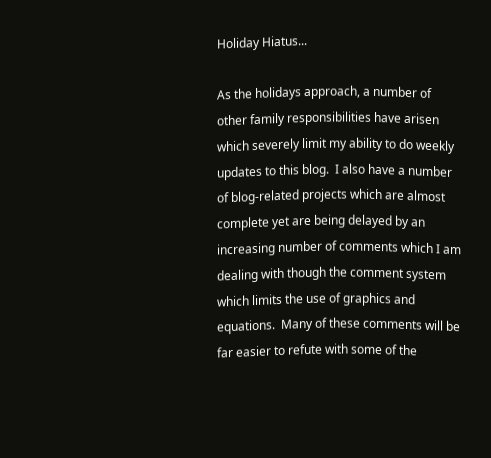Holiday Hiatus...

As the holidays approach, a number of other family responsibilities have arisen which severely limit my ability to do weekly updates to this blog.  I also have a number of blog-related projects which are almost complete yet are being delayed by an increasing number of comments which I am dealing with though the comment system which limits the use of graphics and equations.  Many of these comments will be far easier to refute with some of the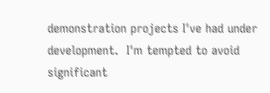demonstration projects I've had under development.  I'm tempted to avoid significant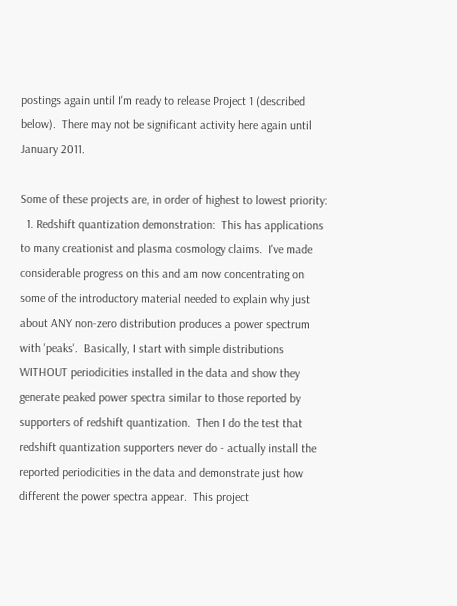postings again until I'm ready to release Project 1 (described below).  There may not be significant activity here again until January 2011.

Some of these projects are, in order of highest to lowest priority:
  1. Redshift quantization demonstration:  This has applications to many creationist and plasma cosmology claims.  I've made considerable progress on this and am now concentrating on some of the introductory material needed to explain why just about ANY non-zero distribution produces a power spectrum with 'peaks'.  Basically, I start with simple distributions WITHOUT periodicities installed in the data and show they generate peaked power spectra similar to those reported by supporters of redshift quantization.  Then I do the test that redshift quantization supporters never do - actually install the reported periodicities in the data and demonstrate just how different the power spectra appear.  This project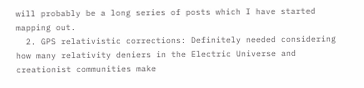will probably be a long series of posts which I have started mapping out.
  2. GPS relativistic corrections: Definitely needed considering how many relativity deniers in the Electric Universe and creationist communities make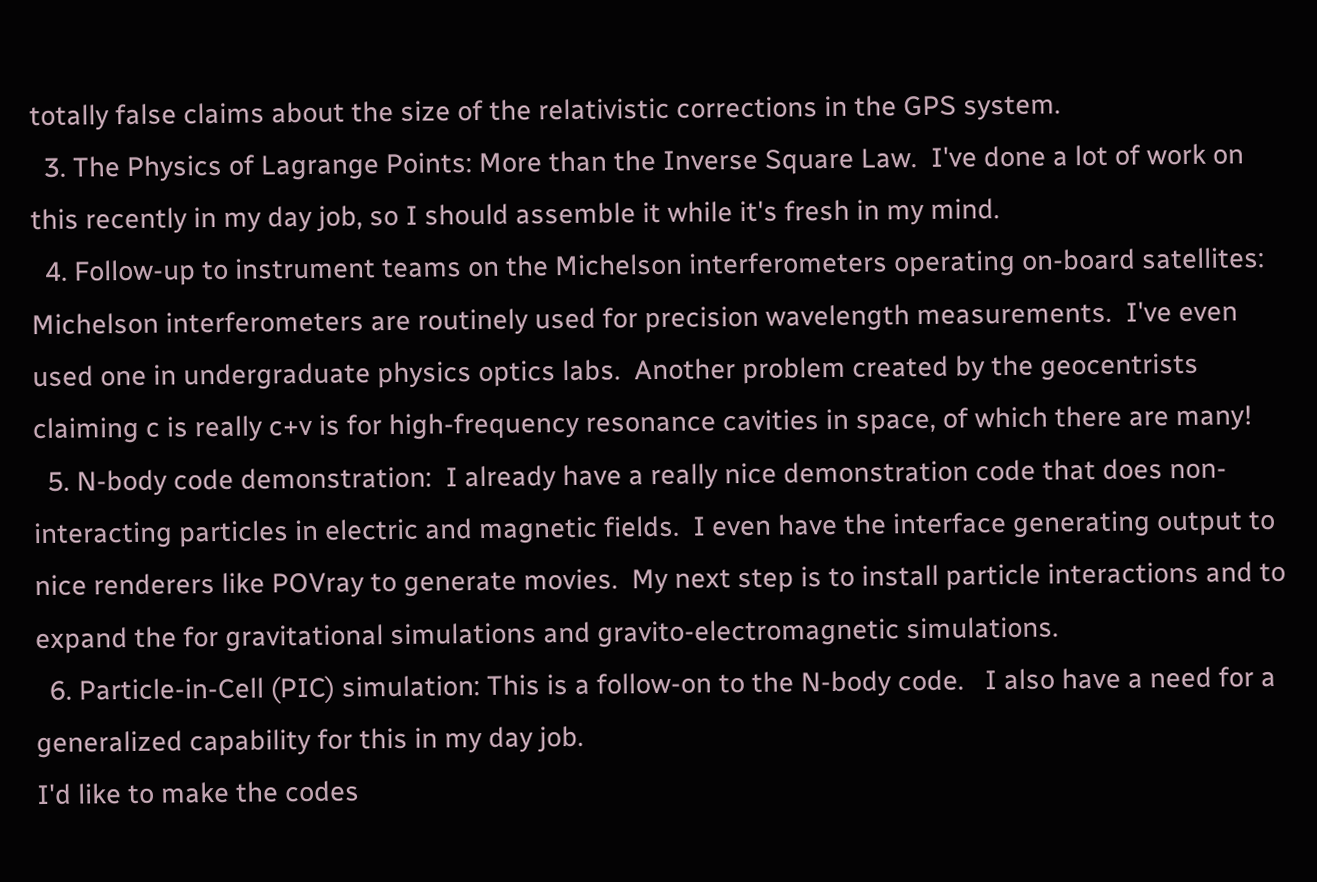totally false claims about the size of the relativistic corrections in the GPS system.
  3. The Physics of Lagrange Points: More than the Inverse Square Law.  I've done a lot of work on this recently in my day job, so I should assemble it while it's fresh in my mind.
  4. Follow-up to instrument teams on the Michelson interferometers operating on-board satellites: Michelson interferometers are routinely used for precision wavelength measurements.  I've even used one in undergraduate physics optics labs.  Another problem created by the geocentrists claiming c is really c+v is for high-frequency resonance cavities in space, of which there are many!
  5. N-body code demonstration:  I already have a really nice demonstration code that does non-interacting particles in electric and magnetic fields.  I even have the interface generating output to nice renderers like POVray to generate movies.  My next step is to install particle interactions and to expand the for gravitational simulations and gravito-electromagnetic simulations.
  6. Particle-in-Cell (PIC) simulation: This is a follow-on to the N-body code.   I also have a need for a generalized capability for this in my day job.
I'd like to make the codes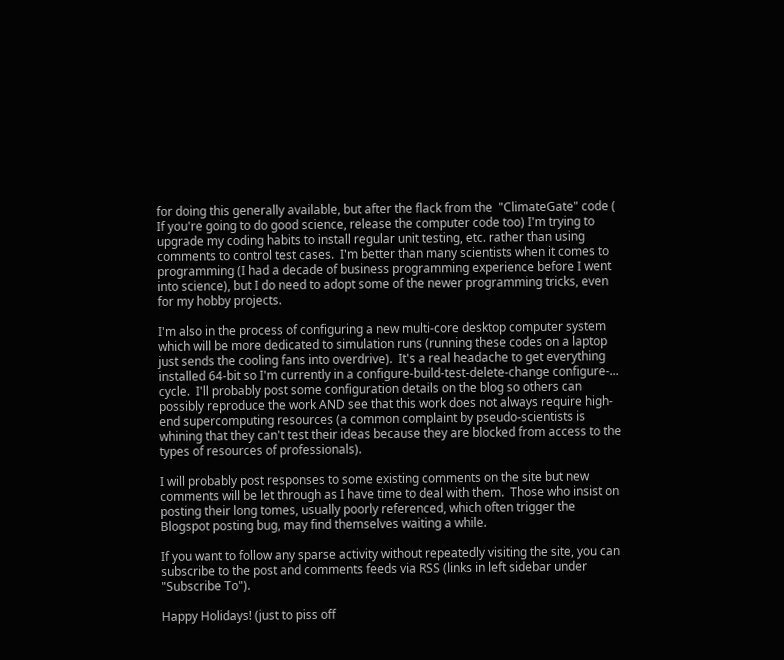for doing this generally available, but after the flack from the  "ClimateGate" code ( If you're going to do good science, release the computer code too) I'm trying to upgrade my coding habits to install regular unit testing, etc. rather than using comments to control test cases.  I'm better than many scientists when it comes to programming (I had a decade of business programming experience before I went into science), but I do need to adopt some of the newer programming tricks, even for my hobby projects.

I'm also in the process of configuring a new multi-core desktop computer system which will be more dedicated to simulation runs (running these codes on a laptop just sends the cooling fans into overdrive).  It's a real headache to get everything installed 64-bit so I'm currently in a configure-build-test-delete-change configure-... cycle.  I'll probably post some configuration details on the blog so others can possibly reproduce the work AND see that this work does not always require high-end supercomputing resources (a common complaint by pseudo-scientists is whining that they can't test their ideas because they are blocked from access to the types of resources of professionals).

I will probably post responses to some existing comments on the site but new comments will be let through as I have time to deal with them.  Those who insist on posting their long tomes, usually poorly referenced, which often trigger the Blogspot posting bug, may find themselves waiting a while.

If you want to follow any sparse activity without repeatedly visiting the site, you can subscribe to the post and comments feeds via RSS (links in left sidebar under "Subscribe To").

Happy Holidays! (just to piss off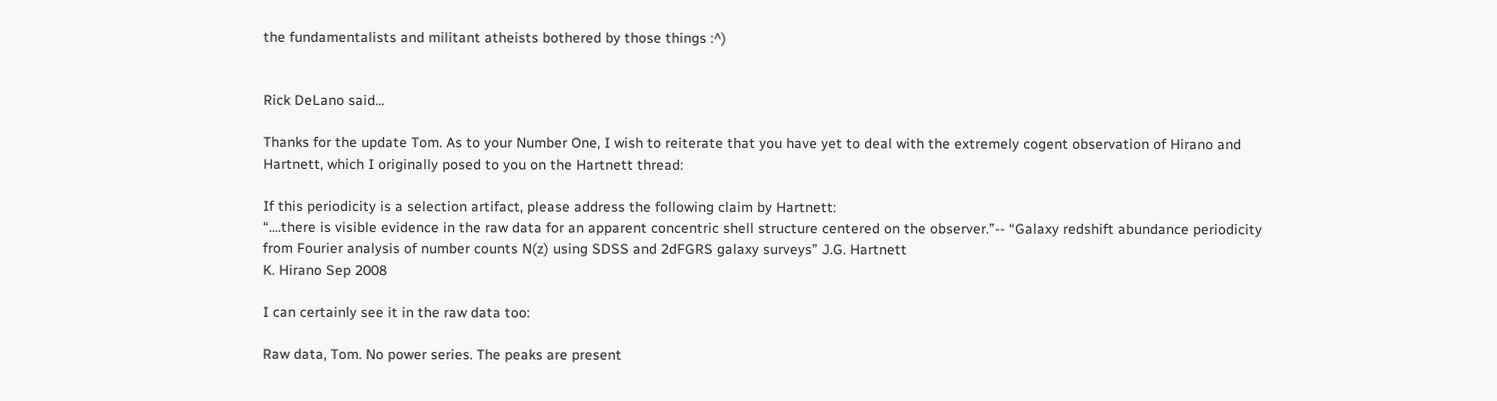the fundamentalists and militant atheists bothered by those things :^)


Rick DeLano said...

Thanks for the update Tom. As to your Number One, I wish to reiterate that you have yet to deal with the extremely cogent observation of Hirano and Hartnett, which I originally posed to you on the Hartnett thread:

If this periodicity is a selection artifact, please address the following claim by Hartnett:
“....there is visible evidence in the raw data for an apparent concentric shell structure centered on the observer.”-- “Galaxy redshift abundance periodicity from Fourier analysis of number counts N(z) using SDSS and 2dFGRS galaxy surveys” J.G. Hartnett
K. Hirano Sep 2008

I can certainly see it in the raw data too:

Raw data, Tom. No power series. The peaks are present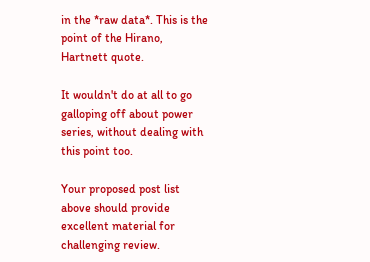in the *raw data*. This is the point of the Hirano, Hartnett quote.

It wouldn't do at all to go galloping off about power series, without dealing with this point too.

Your proposed post list above should provide excellent material for challenging review.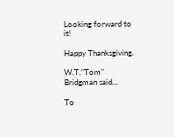Looking forward to it!

Happy Thanksgiving.

W.T."Tom" Bridgman said...

To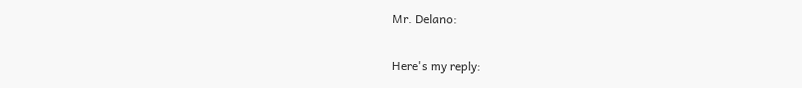Mr. Delano:

Here's my reply: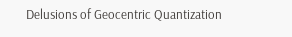Delusions of Geocentric Quantization